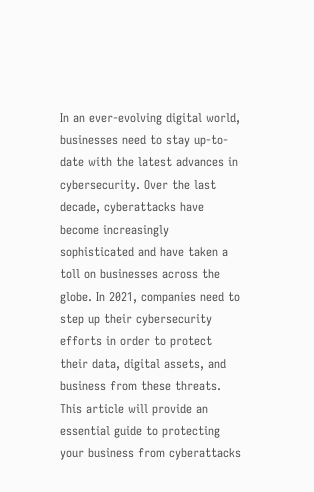In an ever-evolving digital world, businesses need to stay up-to-date with the latest advances in cybersecurity. Over the last decade, cyberattacks have become increasingly sophisticated and have taken a toll on businesses across the globe. In 2021, companies need to step up their cybersecurity efforts in order to protect their data, digital assets, and business from these threats. This article will provide an essential guide to protecting your business from cyberattacks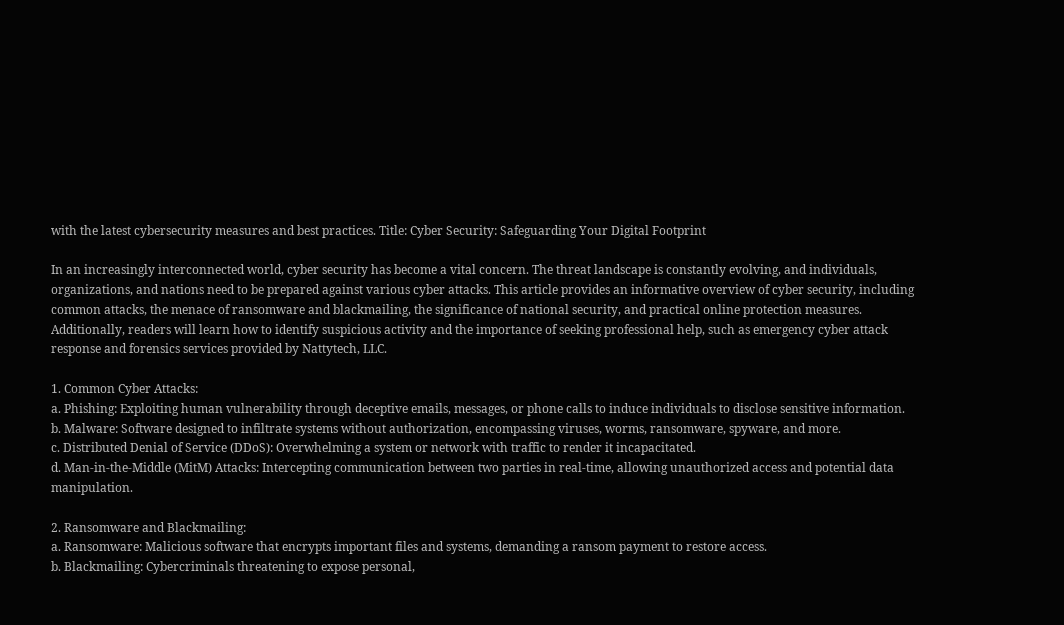with the latest cybersecurity measures and best practices. Title: Cyber Security: Safeguarding Your Digital Footprint

In an increasingly interconnected world, cyber security has become a vital concern. The threat landscape is constantly evolving, and individuals, organizations, and nations need to be prepared against various cyber attacks. This article provides an informative overview of cyber security, including common attacks, the menace of ransomware and blackmailing, the significance of national security, and practical online protection measures. Additionally, readers will learn how to identify suspicious activity and the importance of seeking professional help, such as emergency cyber attack response and forensics services provided by Nattytech, LLC.

1. Common Cyber Attacks:
a. Phishing: Exploiting human vulnerability through deceptive emails, messages, or phone calls to induce individuals to disclose sensitive information.
b. Malware: Software designed to infiltrate systems without authorization, encompassing viruses, worms, ransomware, spyware, and more.
c. Distributed Denial of Service (DDoS): Overwhelming a system or network with traffic to render it incapacitated.
d. Man-in-the-Middle (MitM) Attacks: Intercepting communication between two parties in real-time, allowing unauthorized access and potential data manipulation.

2. Ransomware and Blackmailing:
a. Ransomware: Malicious software that encrypts important files and systems, demanding a ransom payment to restore access.
b. Blackmailing: Cybercriminals threatening to expose personal,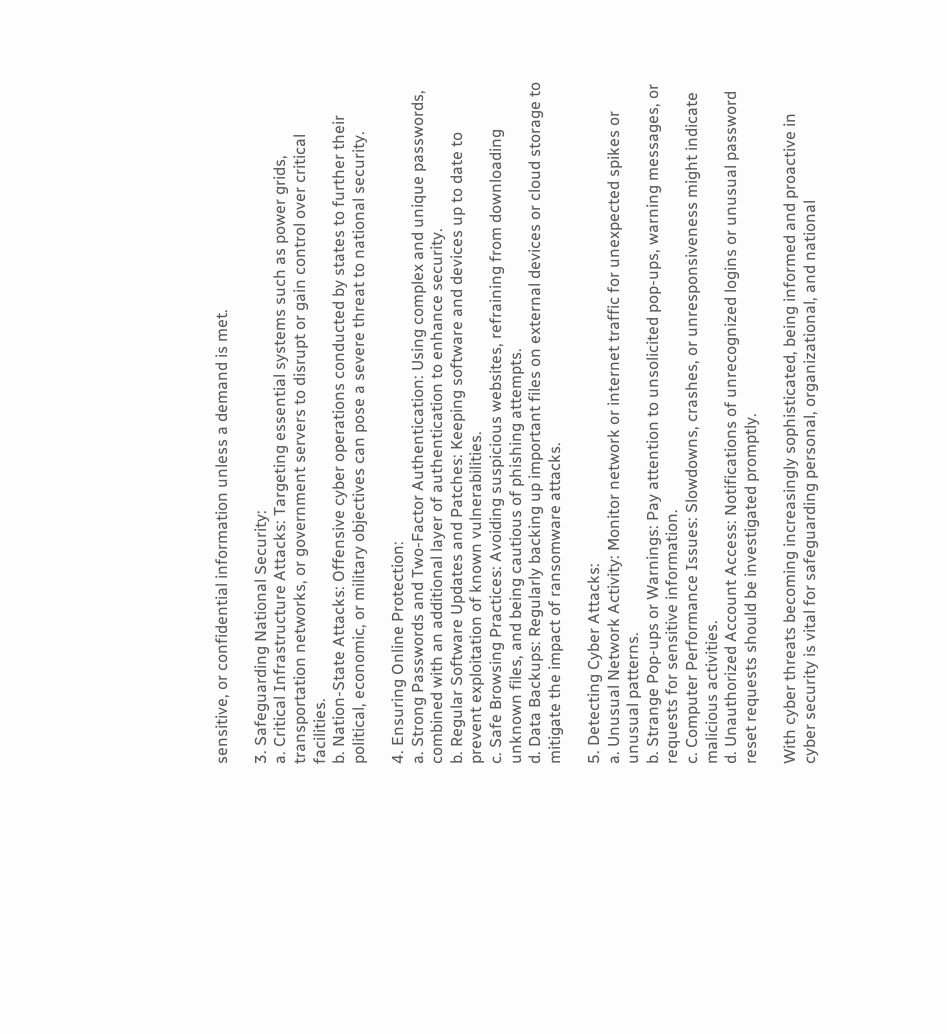sensitive, or confidential information unless a demand is met.

3. Safeguarding National Security:
a. Critical Infrastructure Attacks: Targeting essential systems such as power grids, transportation networks, or government servers to disrupt or gain control over critical facilities.
b. Nation-State Attacks: Offensive cyber operations conducted by states to further their political, economic, or military objectives can pose a severe threat to national security.

4. Ensuring Online Protection:
a. Strong Passwords and Two-Factor Authentication: Using complex and unique passwords, combined with an additional layer of authentication to enhance security.
b. Regular Software Updates and Patches: Keeping software and devices up to date to prevent exploitation of known vulnerabilities.
c. Safe Browsing Practices: Avoiding suspicious websites, refraining from downloading unknown files, and being cautious of phishing attempts.
d. Data Backups: Regularly backing up important files on external devices or cloud storage to mitigate the impact of ransomware attacks.

5. Detecting Cyber Attacks:
a. Unusual Network Activity: Monitor network or internet traffic for unexpected spikes or unusual patterns.
b. Strange Pop-ups or Warnings: Pay attention to unsolicited pop-ups, warning messages, or requests for sensitive information.
c. Computer Performance Issues: Slowdowns, crashes, or unresponsiveness might indicate malicious activities.
d. Unauthorized Account Access: Notifications of unrecognized logins or unusual password reset requests should be investigated promptly.

With cyber threats becoming increasingly sophisticated, being informed and proactive in cyber security is vital for safeguarding personal, organizational, and national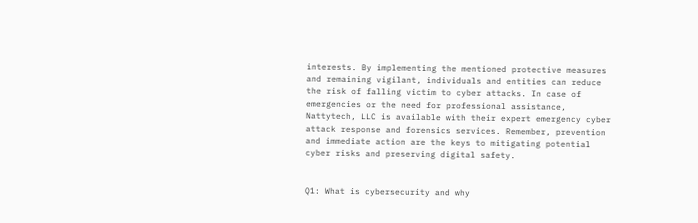interests. By implementing the mentioned protective measures and remaining vigilant, individuals and entities can reduce the risk of falling victim to cyber attacks. In case of emergencies or the need for professional assistance, Nattytech, LLC is available with their expert emergency cyber attack response and forensics services. Remember, prevention and immediate action are the keys to mitigating potential cyber risks and preserving digital safety.


Q1: What is cybersecurity and why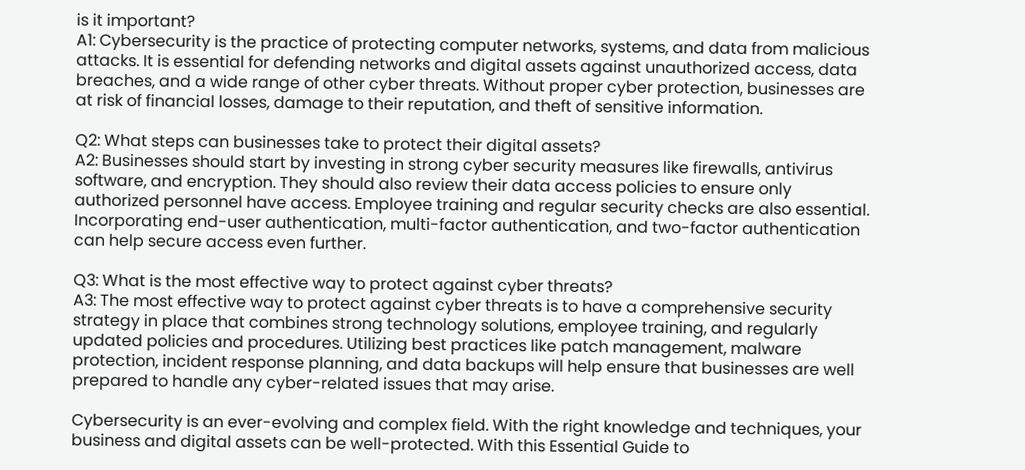is it important?
A1: Cybersecurity is the practice of protecting computer networks, systems, and data from malicious attacks. It is essential for defending networks and digital assets against unauthorized access, data breaches, and a wide range of other cyber threats. Without proper cyber protection, businesses are at risk of financial losses, damage to their reputation, and theft of sensitive information.

Q2: What steps can businesses take to protect their digital assets?
A2: Businesses should start by investing in strong cyber security measures like firewalls, antivirus software, and encryption. They should also review their data access policies to ensure only authorized personnel have access. Employee training and regular security checks are also essential. Incorporating end-user authentication, multi-factor authentication, and two-factor authentication can help secure access even further.

Q3: What is the most effective way to protect against cyber threats?
A3: The most effective way to protect against cyber threats is to have a comprehensive security strategy in place that combines strong technology solutions, employee training, and regularly updated policies and procedures. Utilizing best practices like patch management, malware protection, incident response planning, and data backups will help ensure that businesses are well prepared to handle any cyber-related issues that may arise.

Cybersecurity is an ever-evolving and complex field. With the right knowledge and techniques, your business and digital assets can be well-protected. With this Essential Guide to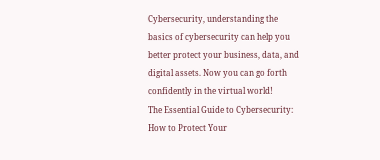Cybersecurity, understanding the basics of cybersecurity can help you better protect your business, data, and digital assets. Now you can go forth confidently in the virtual world!
The Essential Guide to Cybersecurity: How to Protect Your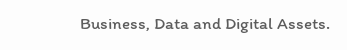Business, Data and Digital Assets.